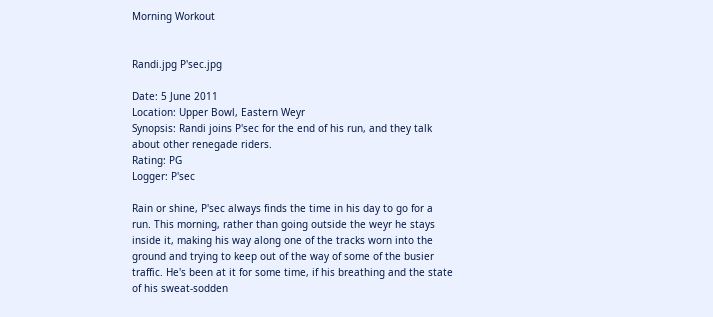Morning Workout


Randi.jpg P'sec.jpg

Date: 5 June 2011
Location: Upper Bowl, Eastern Weyr
Synopsis: Randi joins P'sec for the end of his run, and they talk about other renegade riders.
Rating: PG
Logger: P'sec

Rain or shine, P'sec always finds the time in his day to go for a run. This morning, rather than going outside the weyr he stays inside it, making his way along one of the tracks worn into the ground and trying to keep out of the way of some of the busier traffic. He's been at it for some time, if his breathing and the state of his sweat-sodden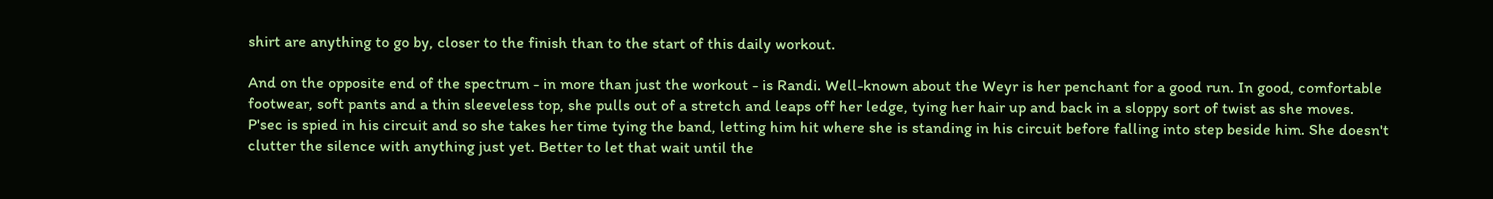shirt are anything to go by, closer to the finish than to the start of this daily workout.

And on the opposite end of the spectrum - in more than just the workout - is Randi. Well-known about the Weyr is her penchant for a good run. In good, comfortable footwear, soft pants and a thin sleeveless top, she pulls out of a stretch and leaps off her ledge, tying her hair up and back in a sloppy sort of twist as she moves. P'sec is spied in his circuit and so she takes her time tying the band, letting him hit where she is standing in his circuit before falling into step beside him. She doesn't clutter the silence with anything just yet. Better to let that wait until the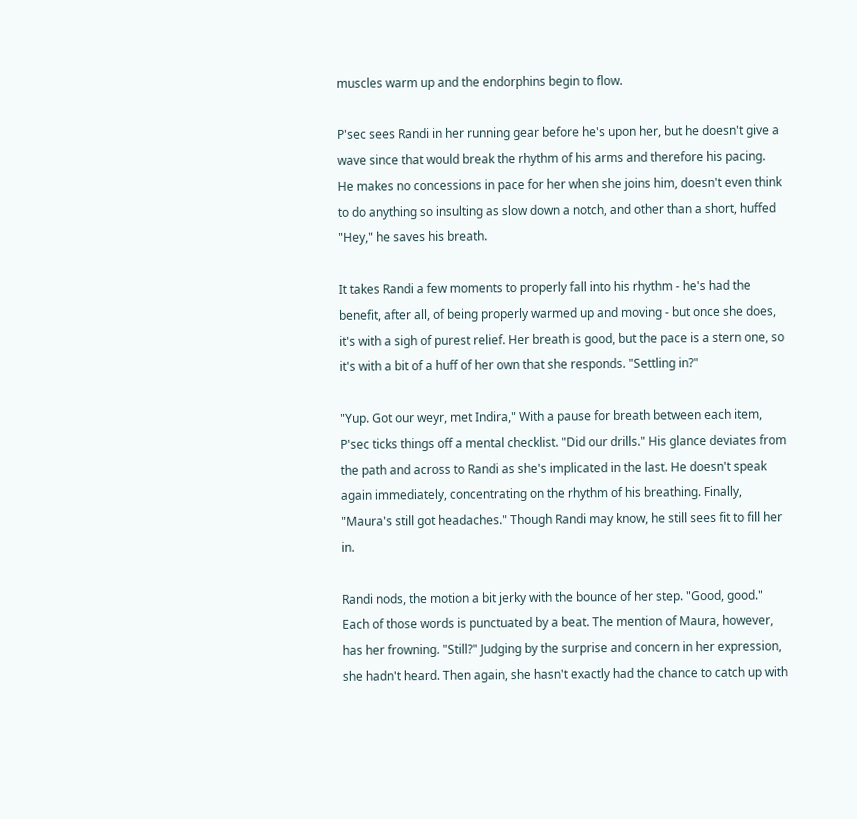muscles warm up and the endorphins begin to flow.

P'sec sees Randi in her running gear before he's upon her, but he doesn't give a wave since that would break the rhythm of his arms and therefore his pacing. He makes no concessions in pace for her when she joins him, doesn't even think to do anything so insulting as slow down a notch, and other than a short, huffed "Hey," he saves his breath.

It takes Randi a few moments to properly fall into his rhythm - he's had the benefit, after all, of being properly warmed up and moving - but once she does, it's with a sigh of purest relief. Her breath is good, but the pace is a stern one, so it's with a bit of a huff of her own that she responds. "Settling in?"

"Yup. Got our weyr, met Indira," With a pause for breath between each item, P'sec ticks things off a mental checklist. "Did our drills." His glance deviates from the path and across to Randi as she's implicated in the last. He doesn't speak again immediately, concentrating on the rhythm of his breathing. Finally, "Maura's still got headaches." Though Randi may know, he still sees fit to fill her in.

Randi nods, the motion a bit jerky with the bounce of her step. "Good, good." Each of those words is punctuated by a beat. The mention of Maura, however, has her frowning. "Still?" Judging by the surprise and concern in her expression, she hadn't heard. Then again, she hasn't exactly had the chance to catch up with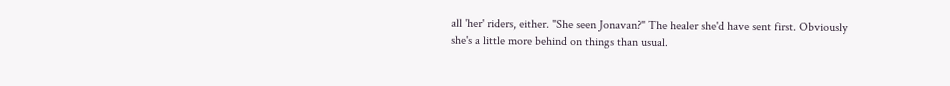all 'her' riders, either. "She seen Jonavan?" The healer she'd have sent first. Obviously she's a little more behind on things than usual.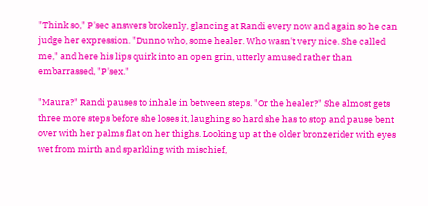"Think so," P'sec answers brokenly, glancing at Randi every now and again so he can judge her expression. "Dunno who, some healer. Who wasn't very nice. She called me," and here his lips quirk into an open grin, utterly amused rather than embarrassed, "P'sex."

"Maura?" Randi pauses to inhale in between steps. "Or the healer?" She almost gets three more steps before she loses it, laughing so hard she has to stop and pause bent over with her palms flat on her thighs. Looking up at the older bronzerider with eyes wet from mirth and sparkling with mischief,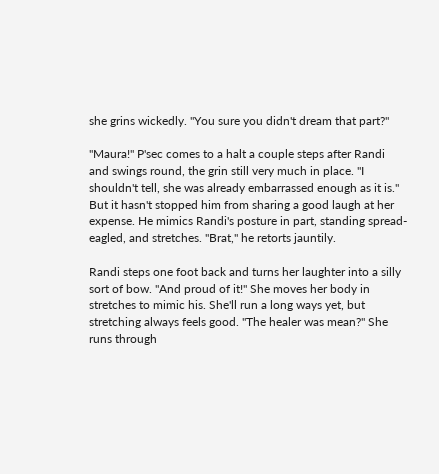she grins wickedly. "You sure you didn't dream that part?"

"Maura!" P'sec comes to a halt a couple steps after Randi and swings round, the grin still very much in place. "I shouldn't tell, she was already embarrassed enough as it is." But it hasn't stopped him from sharing a good laugh at her expense. He mimics Randi's posture in part, standing spread-eagled, and stretches. "Brat," he retorts jauntily.

Randi steps one foot back and turns her laughter into a silly sort of bow. "And proud of it!" She moves her body in stretches to mimic his. She'll run a long ways yet, but stretching always feels good. "The healer was mean?" She runs through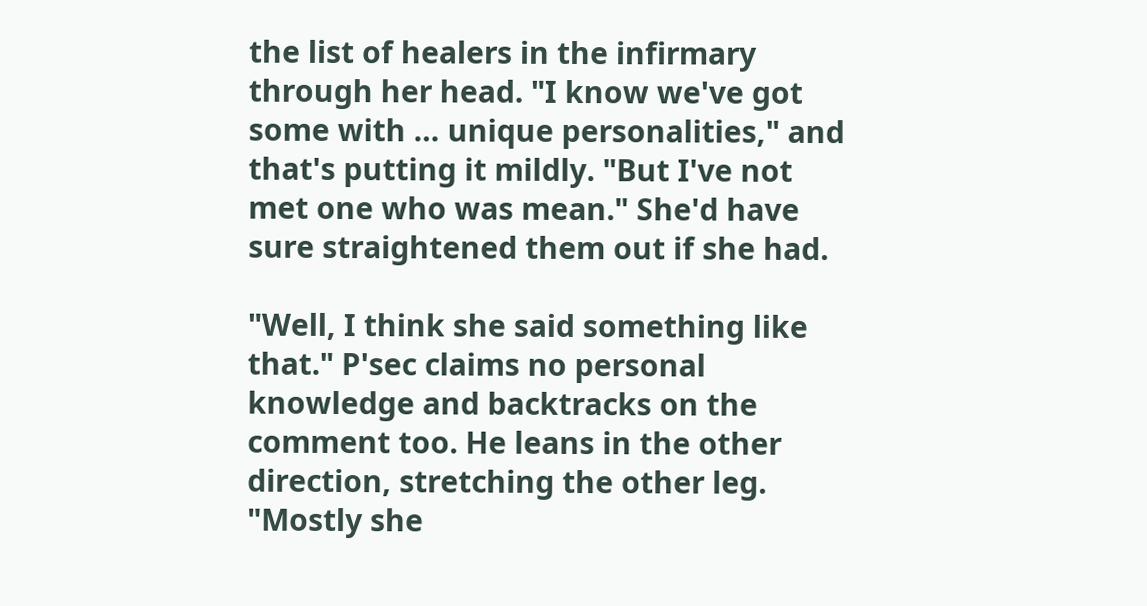the list of healers in the infirmary through her head. "I know we've got some with … unique personalities," and that's putting it mildly. "But I've not met one who was mean." She'd have sure straightened them out if she had.

"Well, I think she said something like that." P'sec claims no personal knowledge and backtracks on the comment too. He leans in the other direction, stretching the other leg. "Mostly she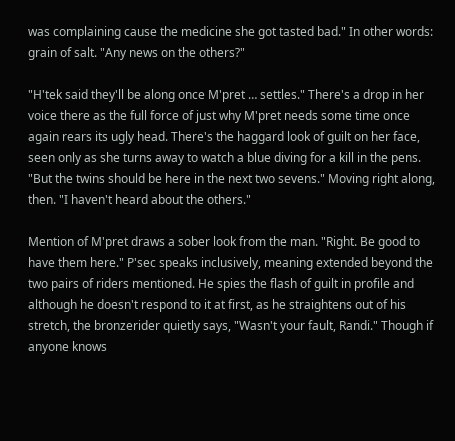was complaining cause the medicine she got tasted bad." In other words: grain of salt. "Any news on the others?"

"H'tek said they'll be along once M'pret … settles." There's a drop in her voice there as the full force of just why M'pret needs some time once again rears its ugly head. There's the haggard look of guilt on her face, seen only as she turns away to watch a blue diving for a kill in the pens. "But the twins should be here in the next two sevens." Moving right along, then. "I haven't heard about the others."

Mention of M'pret draws a sober look from the man. "Right. Be good to have them here." P'sec speaks inclusively, meaning extended beyond the two pairs of riders mentioned. He spies the flash of guilt in profile and although he doesn't respond to it at first, as he straightens out of his stretch, the bronzerider quietly says, "Wasn't your fault, Randi." Though if anyone knows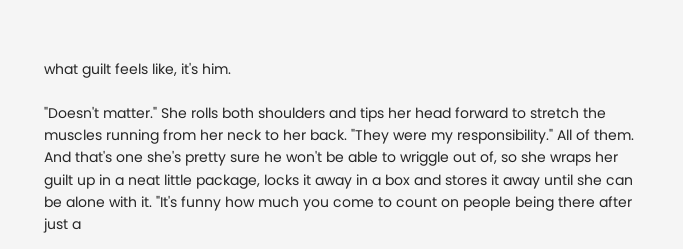what guilt feels like, it's him.

"Doesn't matter." She rolls both shoulders and tips her head forward to stretch the muscles running from her neck to her back. "They were my responsibility." All of them. And that's one she's pretty sure he won't be able to wriggle out of, so she wraps her guilt up in a neat little package, locks it away in a box and stores it away until she can be alone with it. "It's funny how much you come to count on people being there after just a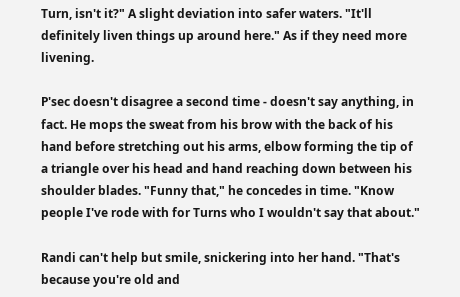Turn, isn't it?" A slight deviation into safer waters. "It'll definitely liven things up around here." As if they need more livening.

P'sec doesn't disagree a second time - doesn't say anything, in fact. He mops the sweat from his brow with the back of his hand before stretching out his arms, elbow forming the tip of a triangle over his head and hand reaching down between his shoulder blades. "Funny that," he concedes in time. "Know people I've rode with for Turns who I wouldn't say that about."

Randi can't help but smile, snickering into her hand. "That's because you're old and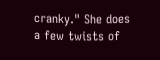cranky." She does a few twists of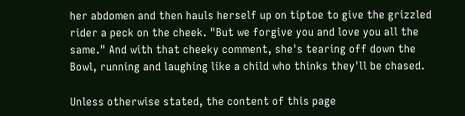her abdomen and then hauls herself up on tiptoe to give the grizzled rider a peck on the cheek. "But we forgive you and love you all the same." And with that cheeky comment, she's tearing off down the Bowl, running and laughing like a child who thinks they'll be chased.

Unless otherwise stated, the content of this page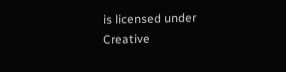is licensed under Creative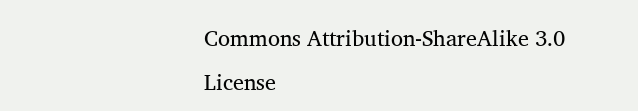Commons Attribution-ShareAlike 3.0 License